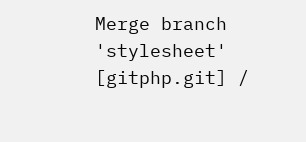Merge branch 'stylesheet'
[gitphp.git] /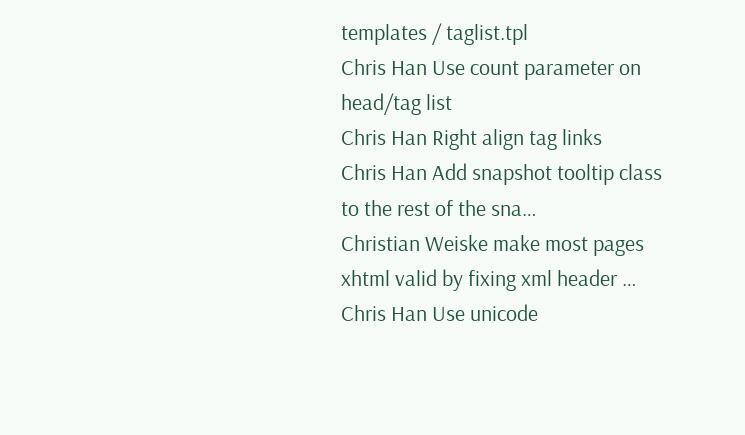templates / taglist.tpl
Chris Han Use count parameter on head/tag list
Chris Han Right align tag links
Chris Han Add snapshot tooltip class to the rest of the sna…
Christian Weiske make most pages xhtml valid by fixing xml header …
Chris Han Use unicode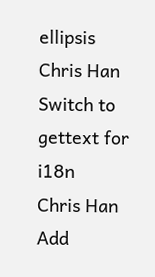ellipsis
Chris Han Switch to gettext for i18n
Chris Han Add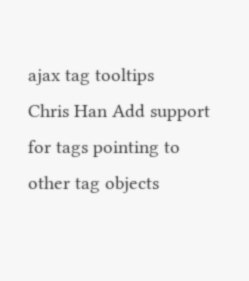ajax tag tooltips
Chris Han Add support for tags pointing to other tag objects